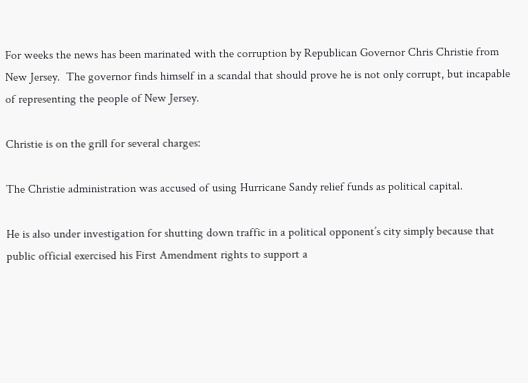For weeks the news has been marinated with the corruption by Republican Governor Chris Christie from New Jersey.  The governor finds himself in a scandal that should prove he is not only corrupt, but incapable of representing the people of New Jersey.

Christie is on the grill for several charges:

The Christie administration was accused of using Hurricane Sandy relief funds as political capital.

He is also under investigation for shutting down traffic in a political opponent’s city simply because that public official exercised his First Amendment rights to support a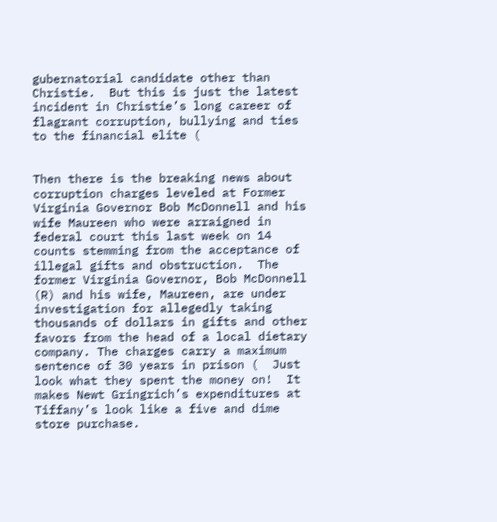gubernatorial candidate other than Christie.  But this is just the latest incident in Christie’s long career of flagrant corruption, bullying and ties to the financial elite (


Then there is the breaking news about corruption charges leveled at Former Virginia Governor Bob McDonnell and his wife Maureen who were arraigned in federal court this last week on 14 counts stemming from the acceptance of illegal gifts and obstruction.  The former Virginia Governor, Bob McDonnell (R) and his wife, Maureen, are under investigation for allegedly taking thousands of dollars in gifts and other favors from the head of a local dietary company. The charges carry a maximum sentence of 30 years in prison (  Just look what they spent the money on!  It makes Newt Gringrich’s expenditures at Tiffany’s look like a five and dime store purchase.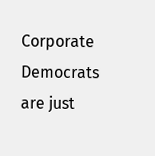Corporate Democrats are just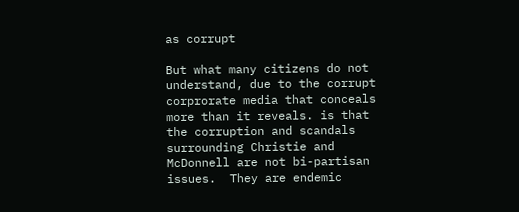as corrupt

But what many citizens do not understand, due to the corrupt corprorate media that conceals more than it reveals. is that the corruption and scandals surrounding Christie and McDonnell are not bi-partisan issues.  They are endemic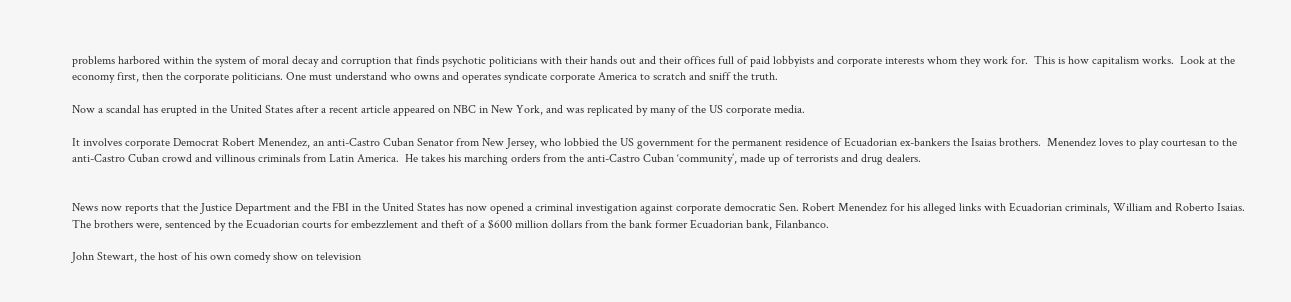problems harbored within the system of moral decay and corruption that finds psychotic politicians with their hands out and their offices full of paid lobbyists and corporate interests whom they work for.  This is how capitalism works.  Look at the economy first, then the corporate politicians. One must understand who owns and operates syndicate corporate America to scratch and sniff the truth.

Now a scandal has erupted in the United States after a recent article appeared on NBC in New York, and was replicated by many of the US corporate media.

It involves corporate Democrat Robert Menendez, an anti-Castro Cuban Senator from New Jersey, who lobbied the US government for the permanent residence of Ecuadorian ex-bankers the Isaias brothers.  Menendez loves to play courtesan to the anti-Castro Cuban crowd and villinous criminals from Latin America.  He takes his marching orders from the anti-Castro Cuban ‘community’, made up of terrorists and drug dealers.


News now reports that the Justice Department and the FBI in the United States has now opened a criminal investigation against corporate democratic Sen. Robert Menendez for his alleged links with Ecuadorian criminals, William and Roberto Isaias.  The brothers were, sentenced by the Ecuadorian courts for embezzlement and theft of a $600 million dollars from the bank former Ecuadorian bank, Filanbanco.

John Stewart, the host of his own comedy show on television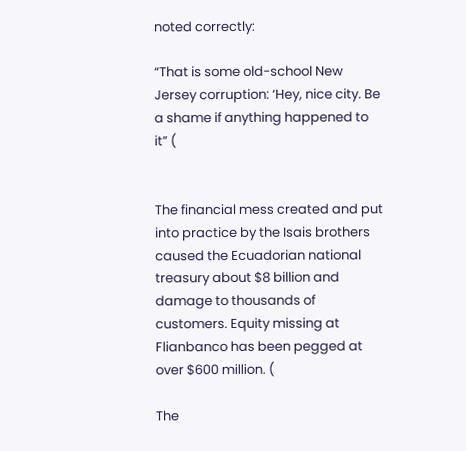noted correctly:

“That is some old-school New Jersey corruption: ‘Hey, nice city. Be a shame if anything happened to it” (


The financial mess created and put into practice by the Isais brothers caused the Ecuadorian national treasury about $8 billion and damage to thousands of customers. Equity missing at Flianbanco has been pegged at over $600 million. (

The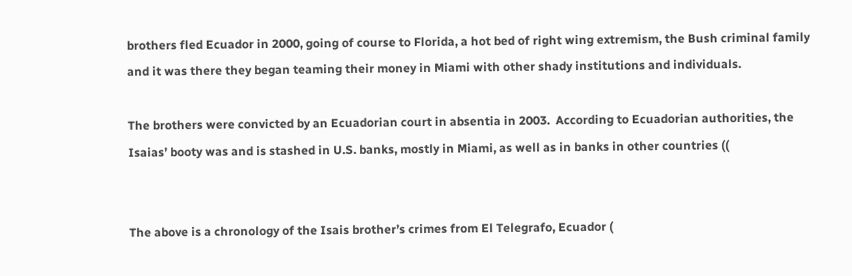brothers fled Ecuador in 2000, going of course to Florida, a hot bed of right wing extremism, the Bush criminal family and it was there they began teaming their money in Miami with other shady institutions and individuals.

The brothers were convicted by an Ecuadorian court in absentia in 2003.  According to Ecuadorian authorities, the Isaias’ booty was and is stashed in U.S. banks, mostly in Miami, as well as in banks in other countries ((


The above is a chronology of the Isais brother’s crimes from El Telegrafo, Ecuador (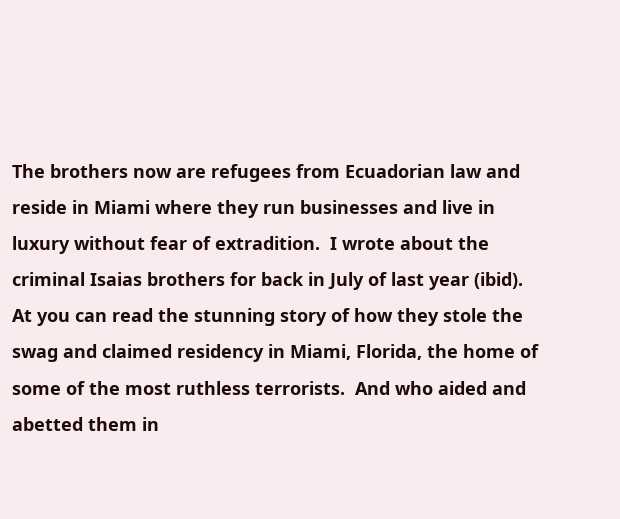The brothers now are refugees from Ecuadorian law and reside in Miami where they run businesses and live in luxury without fear of extradition.  I wrote about the criminal Isaias brothers for back in July of last year (ibid).  At you can read the stunning story of how they stole the swag and claimed residency in Miami, Florida, the home of some of the most ruthless terrorists.  And who aided and abetted them in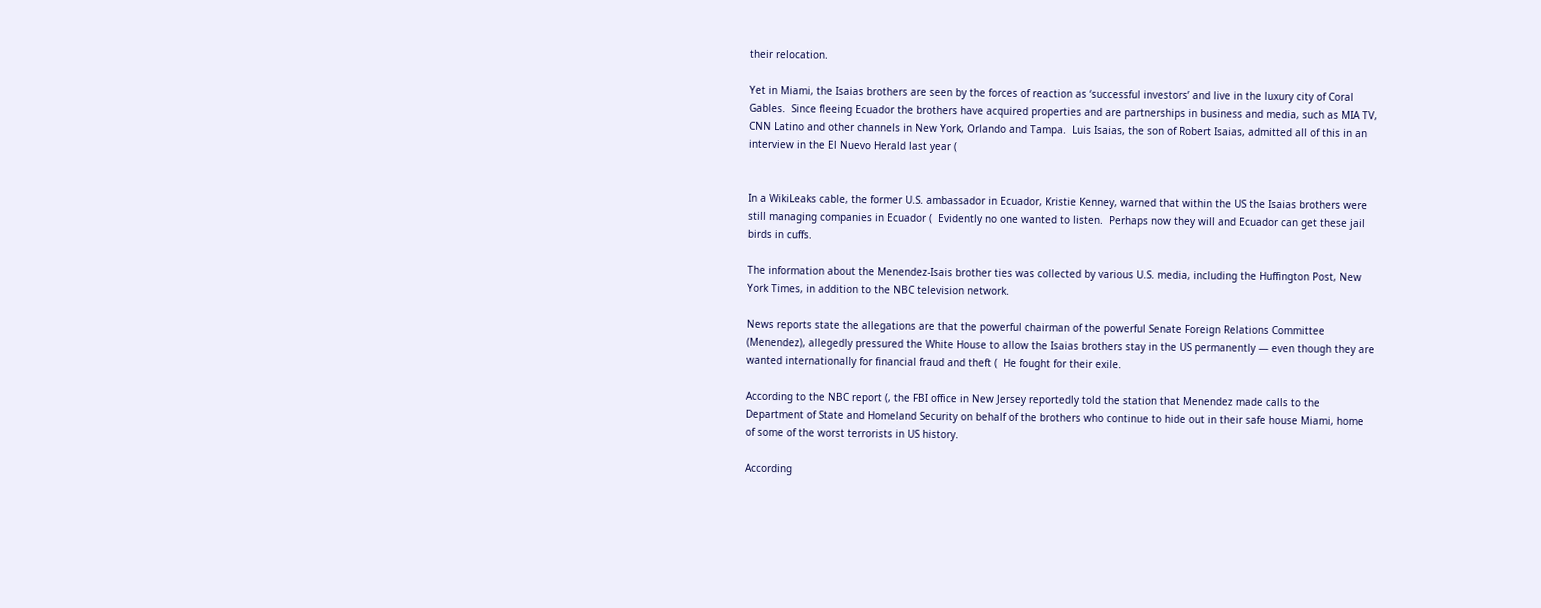their relocation.

Yet in Miami, the Isaias brothers are seen by the forces of reaction as ‘successful investors’ and live in the luxury city of Coral Gables.  Since fleeing Ecuador the brothers have acquired properties and are partnerships in business and media, such as MIA TV, CNN Latino and other channels in New York, Orlando and Tampa.  Luis Isaias, the son of Robert Isaias, admitted all of this in an interview in the El Nuevo Herald last year (


In a WikiLeaks cable, the former U.S. ambassador in Ecuador, Kristie Kenney, warned that within the US the Isaias brothers were still managing companies in Ecuador (  Evidently no one wanted to listen.  Perhaps now they will and Ecuador can get these jail birds in cuffs.

The information about the Menendez-Isais brother ties was collected by various U.S. media, including the Huffington Post, New York Times, in addition to the NBC television network.

News reports state the allegations are that the powerful chairman of the powerful Senate Foreign Relations Committee (Menendez), allegedly pressured the White House to allow the Isaias brothers stay in the US permanently — even though they are wanted internationally for financial fraud and theft (  He fought for their exile.

According to the NBC report (, the FBI office in New Jersey reportedly told the station that Menendez made calls to the Department of State and Homeland Security on behalf of the brothers who continue to hide out in their safe house Miami, home of some of the worst terrorists in US history.

According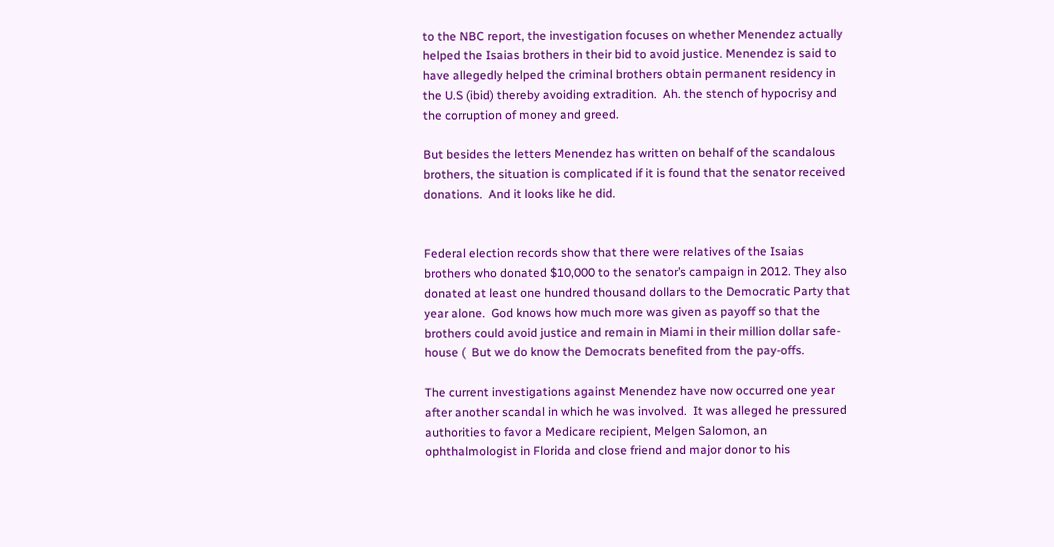to the NBC report, the investigation focuses on whether Menendez actually helped the Isaias brothers in their bid to avoid justice. Menendez is said to have allegedly helped the criminal brothers obtain permanent residency in the U.S (ibid) thereby avoiding extradition.  Ah. the stench of hypocrisy and the corruption of money and greed.

But besides the letters Menendez has written on behalf of the scandalous brothers, the situation is complicated if it is found that the senator received donations.  And it looks like he did.


Federal election records show that there were relatives of the Isaias brothers who donated $10,000 to the senator’s campaign in 2012. They also donated at least one hundred thousand dollars to the Democratic Party that year alone.  God knows how much more was given as payoff so that the brothers could avoid justice and remain in Miami in their million dollar safe-house (  But we do know the Democrats benefited from the pay-offs.

The current investigations against Menendez have now occurred one year after another scandal in which he was involved.  It was alleged he pressured authorities to favor a Medicare recipient, Melgen Salomon, an ophthalmologist in Florida and close friend and major donor to his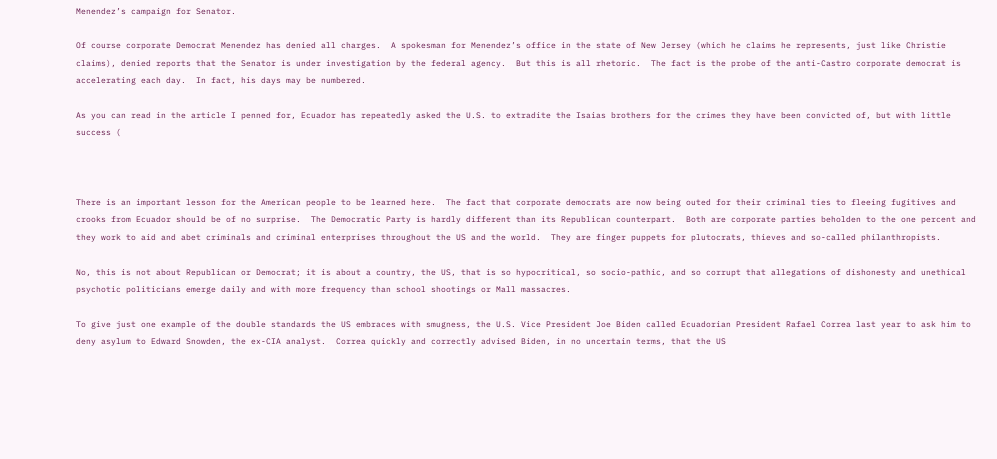Menendez’s campaign for Senator.

Of course corporate Democrat Menendez has denied all charges.  A spokesman for Menendez’s office in the state of New Jersey (which he claims he represents, just like Christie claims), denied reports that the Senator is under investigation by the federal agency.  But this is all rhetoric.  The fact is the probe of the anti-Castro corporate democrat is accelerating each day.  In fact, his days may be numbered.

As you can read in the article I penned for, Ecuador has repeatedly asked the U.S. to extradite the Isaias brothers for the crimes they have been convicted of, but with little success (



There is an important lesson for the American people to be learned here.  The fact that corporate democrats are now being outed for their criminal ties to fleeing fugitives and crooks from Ecuador should be of no surprise.  The Democratic Party is hardly different than its Republican counterpart.  Both are corporate parties beholden to the one percent and they work to aid and abet criminals and criminal enterprises throughout the US and the world.  They are finger puppets for plutocrats, thieves and so-called philanthropists.

No, this is not about Republican or Democrat; it is about a country, the US, that is so hypocritical, so socio-pathic, and so corrupt that allegations of dishonesty and unethical psychotic politicians emerge daily and with more frequency than school shootings or Mall massacres.

To give just one example of the double standards the US embraces with smugness, the U.S. Vice President Joe Biden called Ecuadorian President Rafael Correa last year to ask him to deny asylum to Edward Snowden, the ex-CIA analyst.  Correa quickly and correctly advised Biden, in no uncertain terms, that the US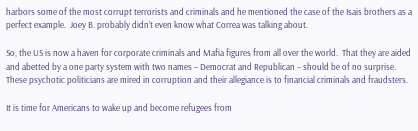harbors some of the most corrupt terrorists and criminals and he mentioned the case of the Isais brothers as a perfect example.  Joey B. probably didn’t even know what Correa was talking about.

So, the US is now a haven for corporate criminals and Mafia figures from all over the world.  That they are aided and abetted by a one party system with two names – Democrat and Republican – should be of no surprise.  These psychotic politicians are mired in corruption and their allegiance is to financial criminals and fraudsters.

It is time for Americans to wake up and become refugees from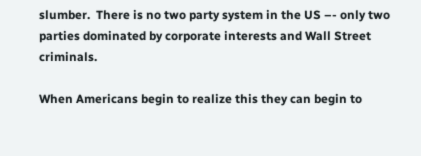slumber.  There is no two party system in the US –- only two parties dominated by corporate interests and Wall Street criminals.

When Americans begin to realize this they can begin to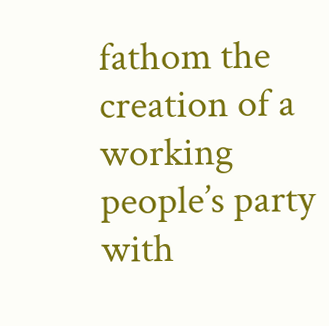fathom the creation of a working people’s party with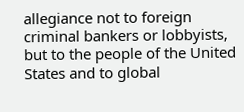allegiance not to foreign criminal bankers or lobbyists, but to the people of the United States and to global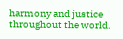harmony and justice throughout the world.